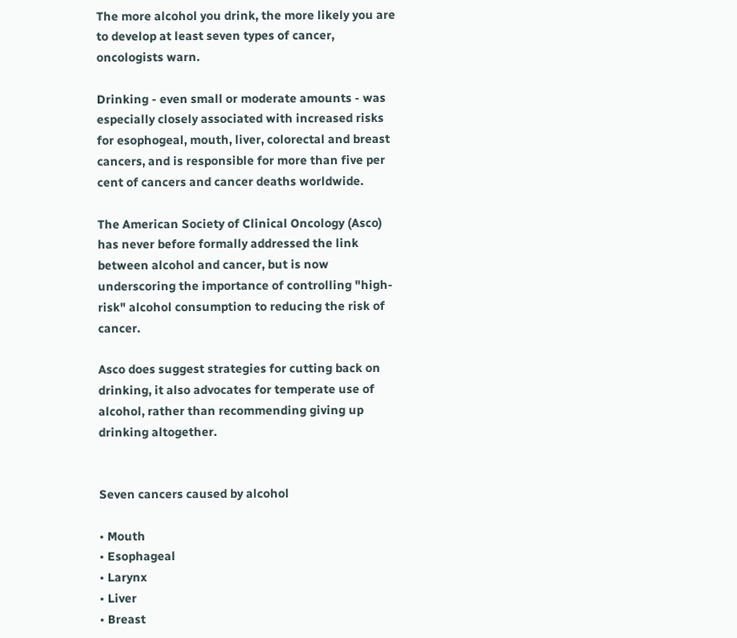The more alcohol you drink, the more likely you are to develop at least seven types of cancer, oncologists warn.

Drinking - even small or moderate amounts - was especially closely associated with increased risks for esophogeal, mouth, liver, colorectal and breast cancers, and is responsible for more than five per cent of cancers and cancer deaths worldwide.

The American Society of Clinical Oncology (Asco) has never before formally addressed the link between alcohol and cancer, but is now underscoring the importance of controlling "high-risk" alcohol consumption to reducing the risk of cancer.

Asco does suggest strategies for cutting back on drinking, it also advocates for temperate use of alcohol, rather than recommending giving up drinking altogether.


Seven cancers caused by alcohol

• Mouth
• Esophageal
• Larynx
• Liver
• Breast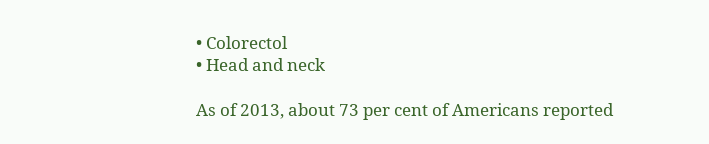• Colorectol
• Head and neck

As of 2013, about 73 per cent of Americans reported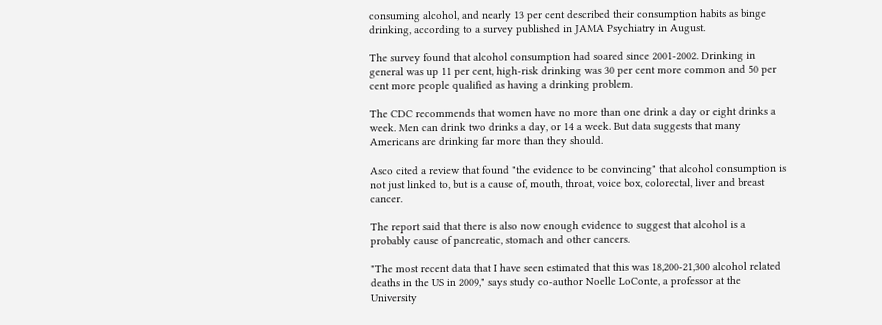consuming alcohol, and nearly 13 per cent described their consumption habits as binge drinking, according to a survey published in JAMA Psychiatry in August.

The survey found that alcohol consumption had soared since 2001-2002. Drinking in general was up 11 per cent, high-risk drinking was 30 per cent more common and 50 per cent more people qualified as having a drinking problem.

The CDC recommends that women have no more than one drink a day or eight drinks a week. Men can drink two drinks a day, or 14 a week. But data suggests that many Americans are drinking far more than they should.

Asco cited a review that found "the evidence to be convincing" that alcohol consumption is not just linked to, but is a cause of, mouth, throat, voice box, colorectal, liver and breast cancer.

The report said that there is also now enough evidence to suggest that alcohol is a probably cause of pancreatic, stomach and other cancers.

"The most recent data that I have seen estimated that this was 18,200-21,300 alcohol related deaths in the US in 2009," says study co-author Noelle LoConte, a professor at the University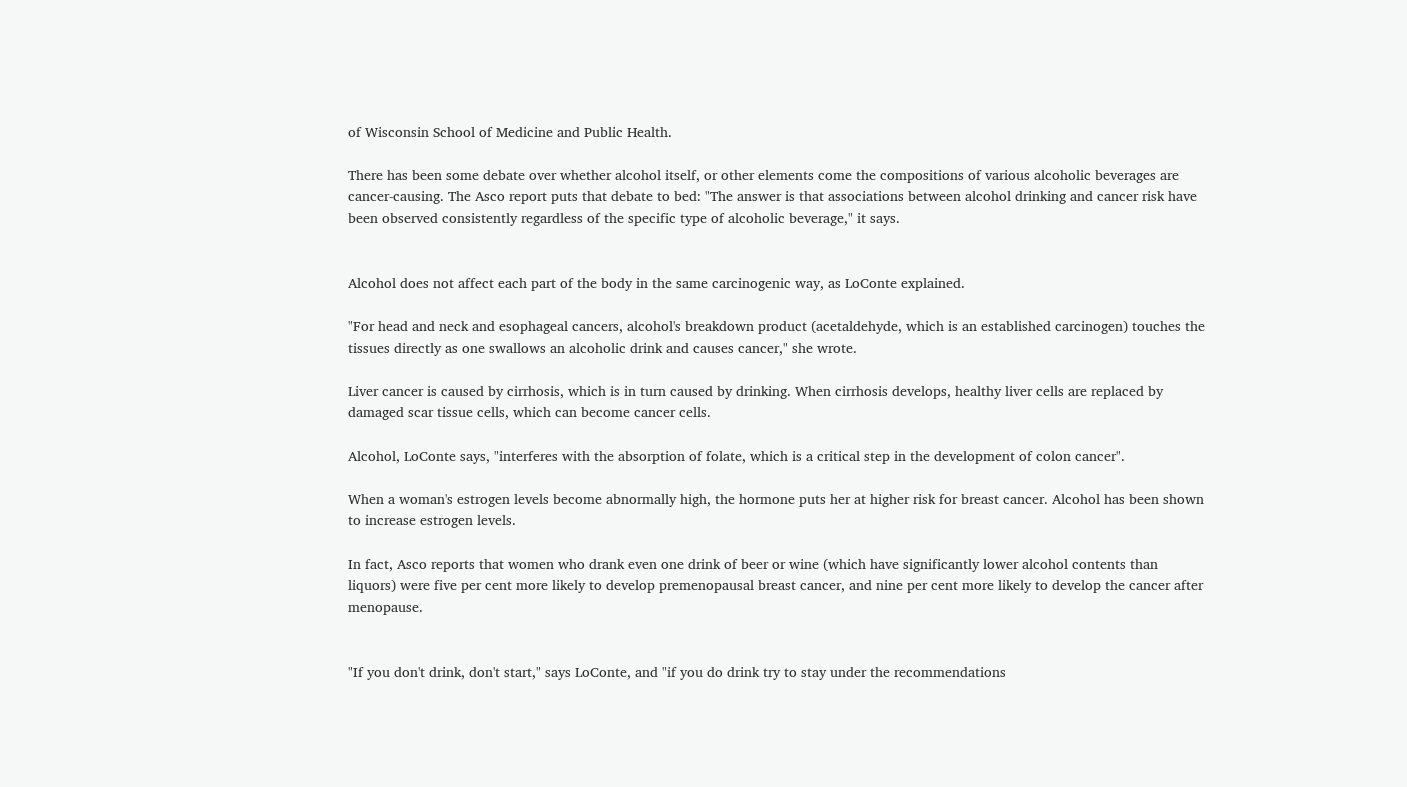of Wisconsin School of Medicine and Public Health.

There has been some debate over whether alcohol itself, or other elements come the compositions of various alcoholic beverages are cancer-causing. The Asco report puts that debate to bed: "The answer is that associations between alcohol drinking and cancer risk have been observed consistently regardless of the specific type of alcoholic beverage," it says.


Alcohol does not affect each part of the body in the same carcinogenic way, as LoConte explained.

"For head and neck and esophageal cancers, alcohol's breakdown product (acetaldehyde, which is an established carcinogen) touches the tissues directly as one swallows an alcoholic drink and causes cancer," she wrote.

Liver cancer is caused by cirrhosis, which is in turn caused by drinking. When cirrhosis develops, healthy liver cells are replaced by damaged scar tissue cells, which can become cancer cells.

Alcohol, LoConte says, "interferes with the absorption of folate, which is a critical step in the development of colon cancer".

When a woman's estrogen levels become abnormally high, the hormone puts her at higher risk for breast cancer. Alcohol has been shown to increase estrogen levels.

In fact, Asco reports that women who drank even one drink of beer or wine (which have significantly lower alcohol contents than liquors) were five per cent more likely to develop premenopausal breast cancer, and nine per cent more likely to develop the cancer after menopause.


"If you don't drink, don't start," says LoConte, and "if you do drink try to stay under the recommendations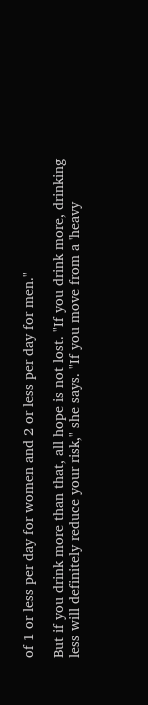of 1 or less per day for women and 2 or less per day for men."

But if you drink more than that, all hope is not lost. "If you drink more, drinking less will definitely reduce your risk," she says. "If you move from a 'heavy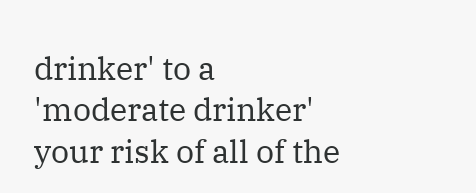drinker' to a 'moderate drinker' your risk of all of the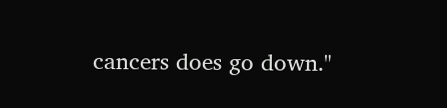cancers does go down."